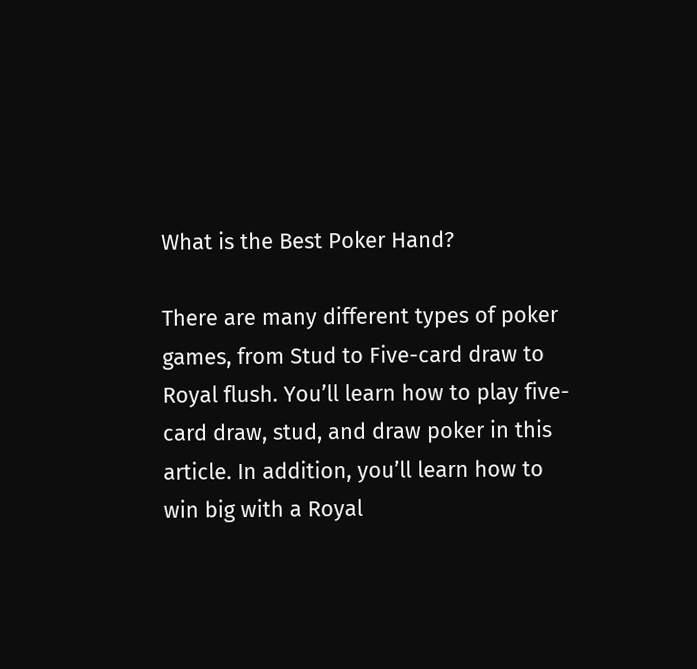What is the Best Poker Hand?

There are many different types of poker games, from Stud to Five-card draw to Royal flush. You’ll learn how to play five-card draw, stud, and draw poker in this article. In addition, you’ll learn how to win big with a Royal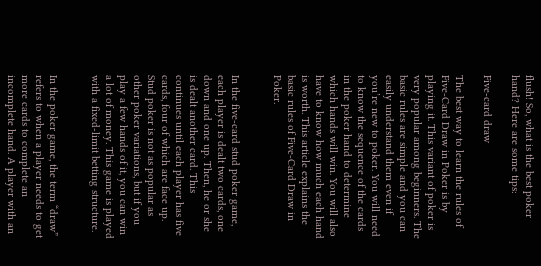flush! So, what is the best poker hand? Here are some tips:

Five-card draw

The best way to learn the rules of Five-Card Draw in Poker is by playing it. This variant of poker is very popular among beginners. The basic rules are simple and you can easily understand them even if you’re new to poker. You will need to know the sequence of the cards in the poker hand to determine which hands will win. You will also have to know how much each hand is worth. This article explains the basic rules of Five-Card Draw in Poker.


In the five-card stud poker game, each player is dealt two cards, one down and one up. Then, he or she is dealt another card. This continues until each player has five cards, four of which are face up. Stud poker is not as popular as other poker variations, but if you play a few hands of it, you can win a lot of money. This game is played with a fixed-limit betting structure.


In the poker game, the term “draw” refers to when a player needs to get more cards to complete an incomplete hand. A player with an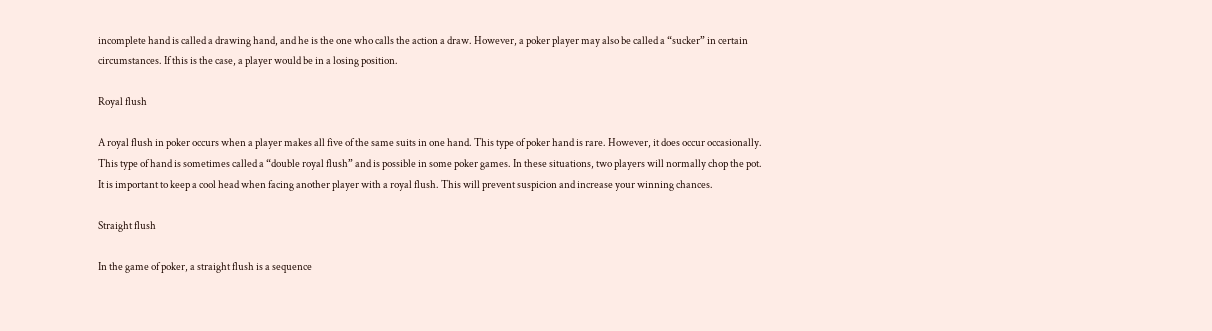incomplete hand is called a drawing hand, and he is the one who calls the action a draw. However, a poker player may also be called a “sucker” in certain circumstances. If this is the case, a player would be in a losing position.

Royal flush

A royal flush in poker occurs when a player makes all five of the same suits in one hand. This type of poker hand is rare. However, it does occur occasionally. This type of hand is sometimes called a “double royal flush” and is possible in some poker games. In these situations, two players will normally chop the pot. It is important to keep a cool head when facing another player with a royal flush. This will prevent suspicion and increase your winning chances.

Straight flush

In the game of poker, a straight flush is a sequence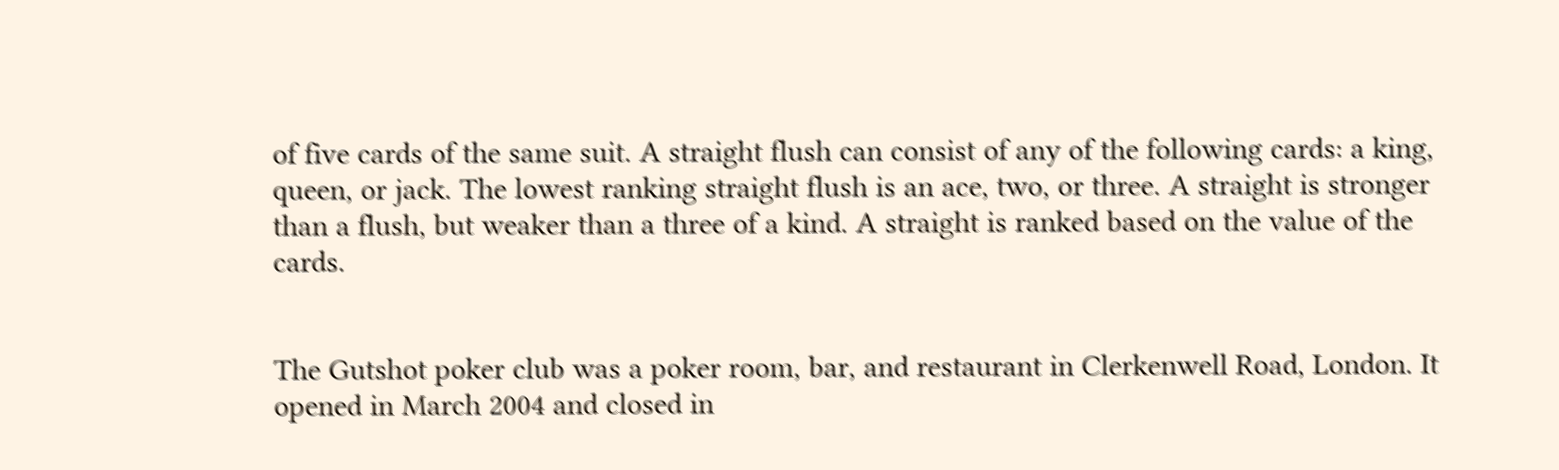of five cards of the same suit. A straight flush can consist of any of the following cards: a king, queen, or jack. The lowest ranking straight flush is an ace, two, or three. A straight is stronger than a flush, but weaker than a three of a kind. A straight is ranked based on the value of the cards.


The Gutshot poker club was a poker room, bar, and restaurant in Clerkenwell Road, London. It opened in March 2004 and closed in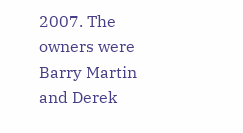2007. The owners were Barry Martin and Derek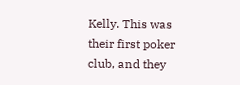Kelly. This was their first poker club, and they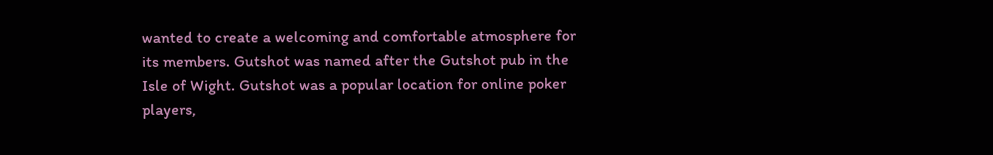wanted to create a welcoming and comfortable atmosphere for its members. Gutshot was named after the Gutshot pub in the Isle of Wight. Gutshot was a popular location for online poker players,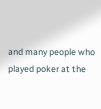and many people who played poker at the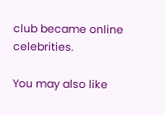club became online celebrities.

You may also like